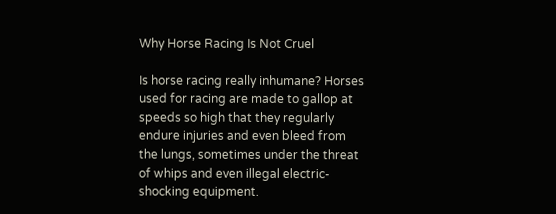Why Horse Racing Is Not Cruel

Is horse racing really inhumane? Horses used for racing are made to gallop at speeds so high that they regularly endure injuries and even bleed from the lungs, sometimes under the threat of whips and even illegal electric-shocking equipment.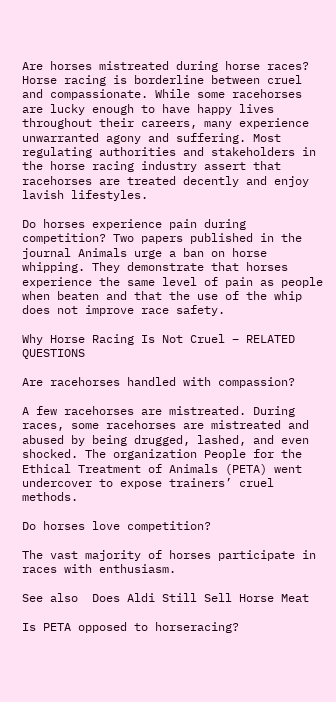Are horses mistreated during horse races? Horse racing is borderline between cruel and compassionate. While some racehorses are lucky enough to have happy lives throughout their careers, many experience unwarranted agony and suffering. Most regulating authorities and stakeholders in the horse racing industry assert that racehorses are treated decently and enjoy lavish lifestyles.

Do horses experience pain during competition? Two papers published in the journal Animals urge a ban on horse whipping. They demonstrate that horses experience the same level of pain as people when beaten and that the use of the whip does not improve race safety.

Why Horse Racing Is Not Cruel – RELATED QUESTIONS

Are racehorses handled with compassion?

A few racehorses are mistreated. During races, some racehorses are mistreated and abused by being drugged, lashed, and even shocked. The organization People for the Ethical Treatment of Animals (PETA) went undercover to expose trainers’ cruel methods.

Do horses love competition?

The vast majority of horses participate in races with enthusiasm.

See also  Does Aldi Still Sell Horse Meat

Is PETA opposed to horseracing?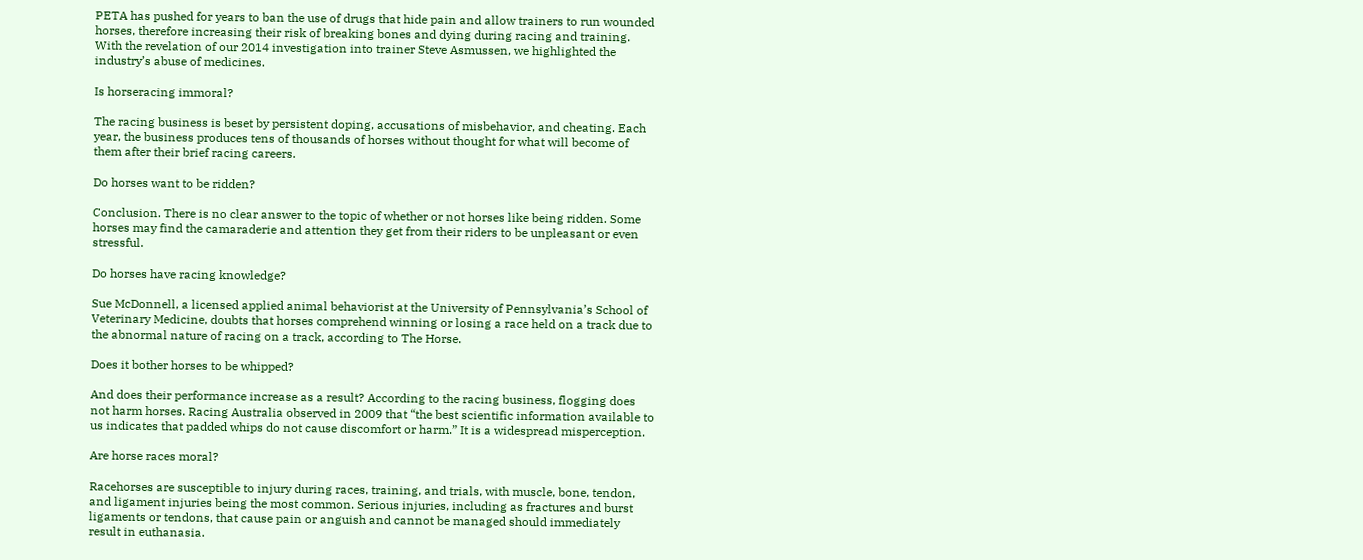PETA has pushed for years to ban the use of drugs that hide pain and allow trainers to run wounded horses, therefore increasing their risk of breaking bones and dying during racing and training. With the revelation of our 2014 investigation into trainer Steve Asmussen, we highlighted the industry’s abuse of medicines.

Is horseracing immoral?

The racing business is beset by persistent doping, accusations of misbehavior, and cheating. Each year, the business produces tens of thousands of horses without thought for what will become of them after their brief racing careers.

Do horses want to be ridden?

Conclusion. There is no clear answer to the topic of whether or not horses like being ridden. Some horses may find the camaraderie and attention they get from their riders to be unpleasant or even stressful.

Do horses have racing knowledge?

Sue McDonnell, a licensed applied animal behaviorist at the University of Pennsylvania’s School of Veterinary Medicine, doubts that horses comprehend winning or losing a race held on a track due to the abnormal nature of racing on a track, according to The Horse.

Does it bother horses to be whipped?

And does their performance increase as a result? According to the racing business, flogging does not harm horses. Racing Australia observed in 2009 that “the best scientific information available to us indicates that padded whips do not cause discomfort or harm.” It is a widespread misperception.

Are horse races moral?

Racehorses are susceptible to injury during races, training, and trials, with muscle, bone, tendon, and ligament injuries being the most common. Serious injuries, including as fractures and burst ligaments or tendons, that cause pain or anguish and cannot be managed should immediately result in euthanasia.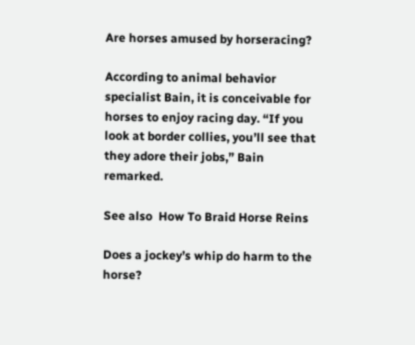Are horses amused by horseracing?

According to animal behavior specialist Bain, it is conceivable for horses to enjoy racing day. “If you look at border collies, you’ll see that they adore their jobs,” Bain remarked.

See also  How To Braid Horse Reins

Does a jockey’s whip do harm to the horse?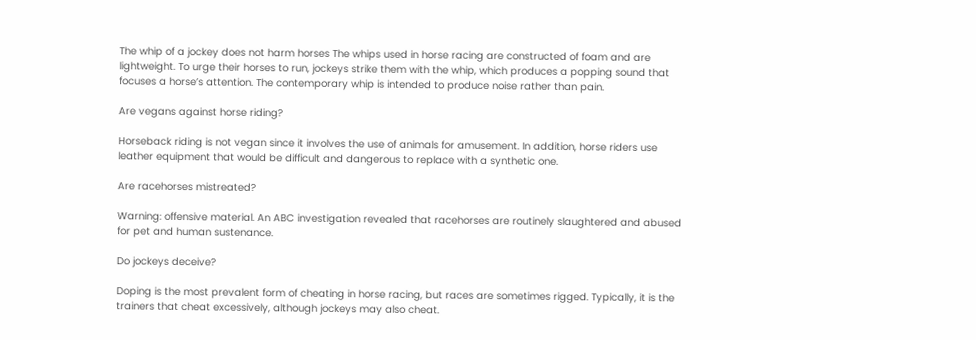The whip of a jockey does not harm horses The whips used in horse racing are constructed of foam and are lightweight. To urge their horses to run, jockeys strike them with the whip, which produces a popping sound that focuses a horse’s attention. The contemporary whip is intended to produce noise rather than pain.

Are vegans against horse riding?

Horseback riding is not vegan since it involves the use of animals for amusement. In addition, horse riders use leather equipment that would be difficult and dangerous to replace with a synthetic one.

Are racehorses mistreated?

Warning: offensive material. An ABC investigation revealed that racehorses are routinely slaughtered and abused for pet and human sustenance.

Do jockeys deceive?

Doping is the most prevalent form of cheating in horse racing, but races are sometimes rigged. Typically, it is the trainers that cheat excessively, although jockeys may also cheat.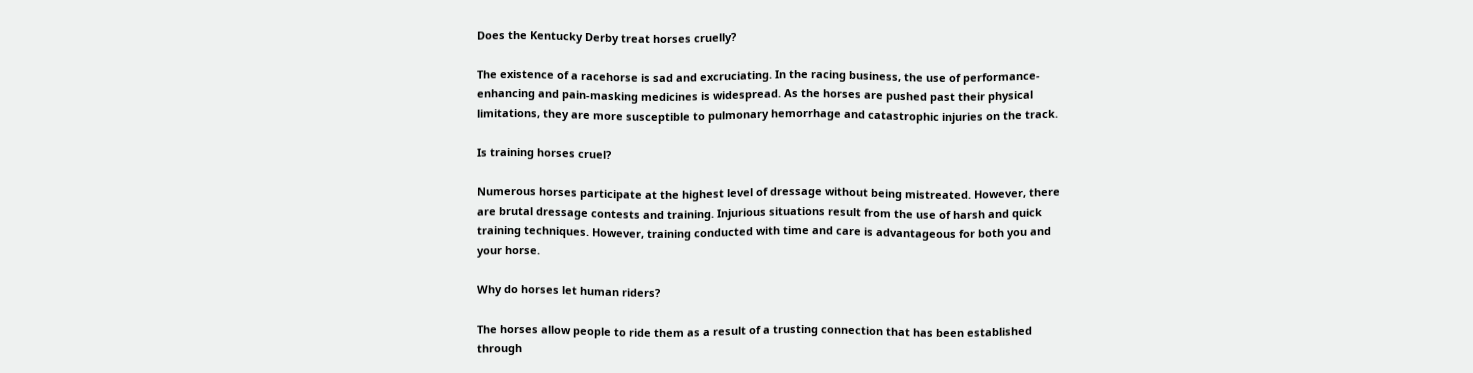Does the Kentucky Derby treat horses cruelly?

The existence of a racehorse is sad and excruciating. In the racing business, the use of performance-enhancing and pain-masking medicines is widespread. As the horses are pushed past their physical limitations, they are more susceptible to pulmonary hemorrhage and catastrophic injuries on the track.

Is training horses cruel?

Numerous horses participate at the highest level of dressage without being mistreated. However, there are brutal dressage contests and training. Injurious situations result from the use of harsh and quick training techniques. However, training conducted with time and care is advantageous for both you and your horse.

Why do horses let human riders?

The horses allow people to ride them as a result of a trusting connection that has been established through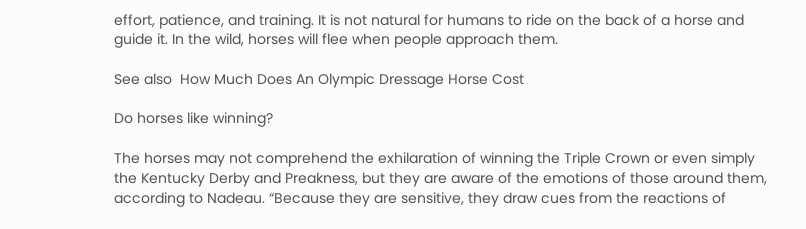effort, patience, and training. It is not natural for humans to ride on the back of a horse and guide it. In the wild, horses will flee when people approach them.

See also  How Much Does An Olympic Dressage Horse Cost

Do horses like winning?

The horses may not comprehend the exhilaration of winning the Triple Crown or even simply the Kentucky Derby and Preakness, but they are aware of the emotions of those around them, according to Nadeau. “Because they are sensitive, they draw cues from the reactions of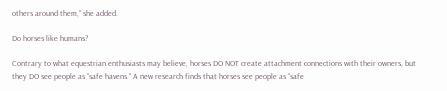others around them,” she added.

Do horses like humans?

Contrary to what equestrian enthusiasts may believe, horses DO NOT create attachment connections with their owners, but they DO see people as “safe havens.” A new research finds that horses see people as “safe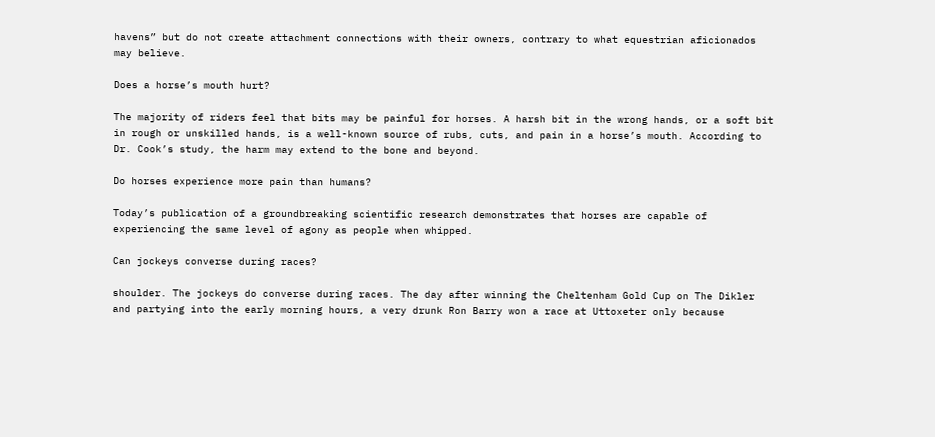havens” but do not create attachment connections with their owners, contrary to what equestrian aficionados may believe.

Does a horse’s mouth hurt?

The majority of riders feel that bits may be painful for horses. A harsh bit in the wrong hands, or a soft bit in rough or unskilled hands, is a well-known source of rubs, cuts, and pain in a horse’s mouth. According to Dr. Cook’s study, the harm may extend to the bone and beyond.

Do horses experience more pain than humans?

Today’s publication of a groundbreaking scientific research demonstrates that horses are capable of experiencing the same level of agony as people when whipped.

Can jockeys converse during races?

shoulder. The jockeys do converse during races. The day after winning the Cheltenham Gold Cup on The Dikler and partying into the early morning hours, a very drunk Ron Barry won a race at Uttoxeter only because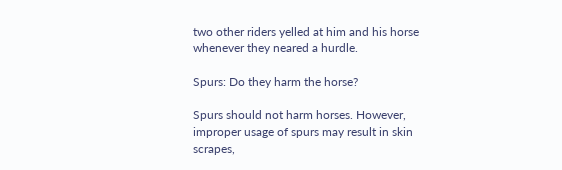two other riders yelled at him and his horse whenever they neared a hurdle.

Spurs: Do they harm the horse?

Spurs should not harm horses. However, improper usage of spurs may result in skin scrapes,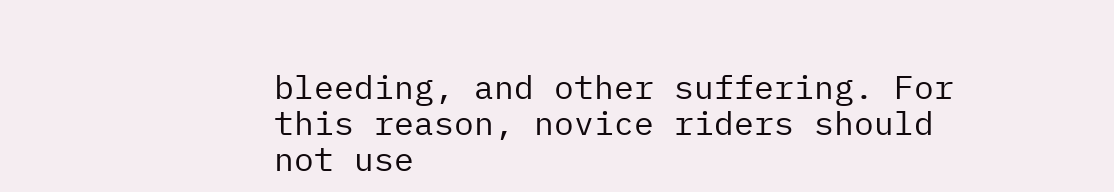bleeding, and other suffering. For this reason, novice riders should not use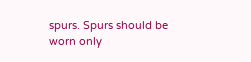spurs. Spurs should be worn only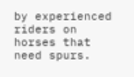by experienced riders on horses that need spurs.